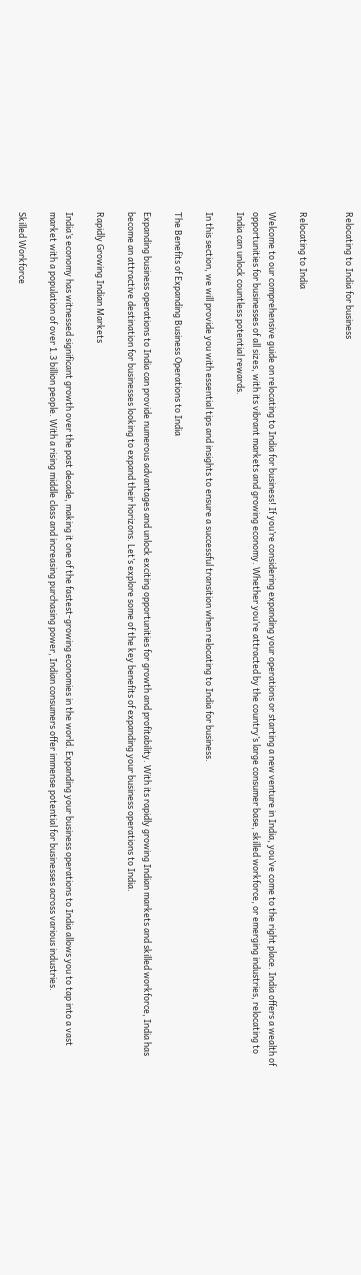Relocating to India for business


Relocating to India

Welcome to our comprehensive guide on relocating to India for business! If you’re considering expanding your operations or starting a new venture in India, you’ve come to the right place. India offers a wealth of opportunities for businesses of all sizes, with its vibrant markets and growing economy. Whether you’re attracted by the country’s large consumer base, skilled workforce, or emerging industries, relocating to India can unlock countless potential rewards.

In this section, we will provide you with essential tips and insights to ensure a successful transition when relocating to India for business.

The Benefits of Expanding Business Operations to India

Expanding business operations to India can provide numerous advantages and unlock exciting opportunities for growth and profitability. With its rapidly growing Indian markets and skilled workforce, India has become an attractive destination for businesses looking to expand their horizons. Let’s explore some of the key benefits of expanding your business operations to India.

Rapidly Growing Indian Markets

India’s economy has witnessed significant growth over the past decade, making it one of the fastest-growing economies in the world. Expanding your business operations to India allows you to tap into a vast market with a population of over 1.3 billion people. With a rising middle class and increasing purchasing power, Indian consumers offer immense potential for businesses across various industries.

Skilled Workforce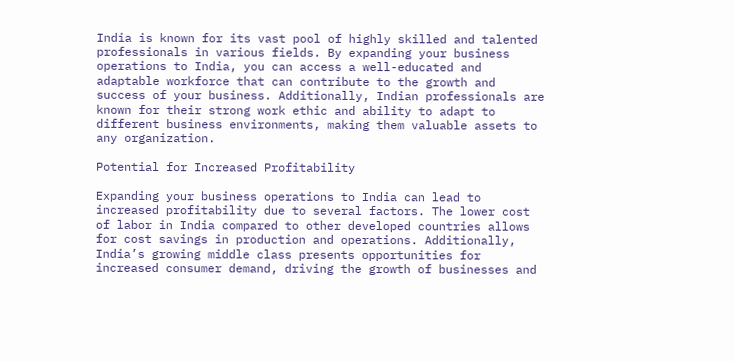India is known for its vast pool of highly skilled and talented professionals in various fields. By expanding your business operations to India, you can access a well-educated and adaptable workforce that can contribute to the growth and success of your business. Additionally, Indian professionals are known for their strong work ethic and ability to adapt to different business environments, making them valuable assets to any organization.

Potential for Increased Profitability

Expanding your business operations to India can lead to increased profitability due to several factors. The lower cost of labor in India compared to other developed countries allows for cost savings in production and operations. Additionally, India’s growing middle class presents opportunities for increased consumer demand, driving the growth of businesses and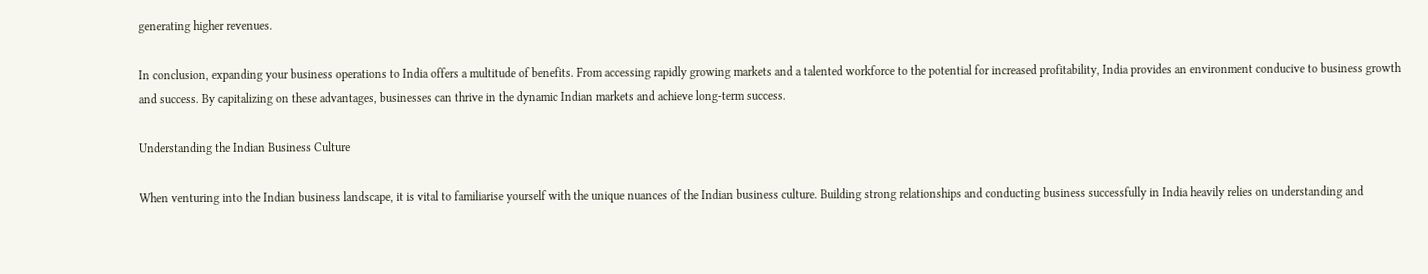generating higher revenues.

In conclusion, expanding your business operations to India offers a multitude of benefits. From accessing rapidly growing markets and a talented workforce to the potential for increased profitability, India provides an environment conducive to business growth and success. By capitalizing on these advantages, businesses can thrive in the dynamic Indian markets and achieve long-term success.

Understanding the Indian Business Culture

When venturing into the Indian business landscape, it is vital to familiarise yourself with the unique nuances of the Indian business culture. Building strong relationships and conducting business successfully in India heavily relies on understanding and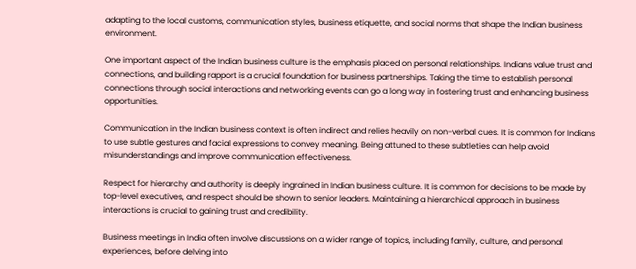adapting to the local customs, communication styles, business etiquette, and social norms that shape the Indian business environment.

One important aspect of the Indian business culture is the emphasis placed on personal relationships. Indians value trust and connections, and building rapport is a crucial foundation for business partnerships. Taking the time to establish personal connections through social interactions and networking events can go a long way in fostering trust and enhancing business opportunities.

Communication in the Indian business context is often indirect and relies heavily on non-verbal cues. It is common for Indians to use subtle gestures and facial expressions to convey meaning. Being attuned to these subtleties can help avoid misunderstandings and improve communication effectiveness.

Respect for hierarchy and authority is deeply ingrained in Indian business culture. It is common for decisions to be made by top-level executives, and respect should be shown to senior leaders. Maintaining a hierarchical approach in business interactions is crucial to gaining trust and credibility.

Business meetings in India often involve discussions on a wider range of topics, including family, culture, and personal experiences, before delving into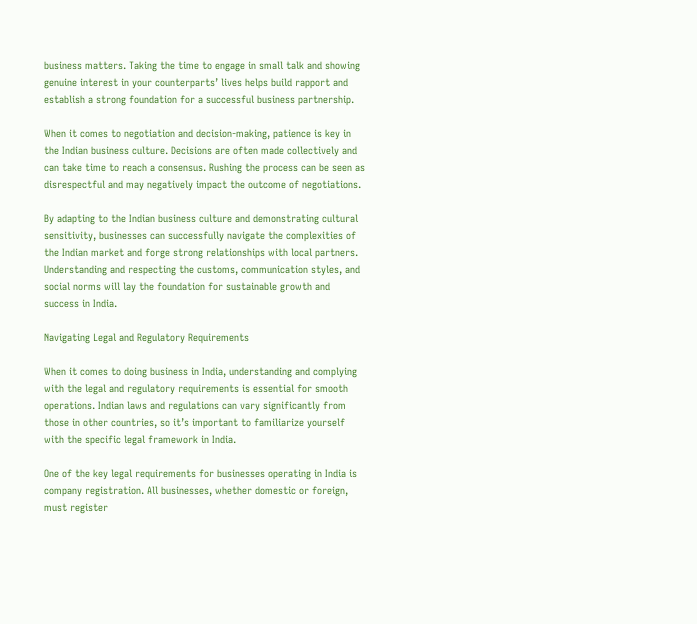business matters. Taking the time to engage in small talk and showing genuine interest in your counterparts’ lives helps build rapport and establish a strong foundation for a successful business partnership.

When it comes to negotiation and decision-making, patience is key in the Indian business culture. Decisions are often made collectively and can take time to reach a consensus. Rushing the process can be seen as disrespectful and may negatively impact the outcome of negotiations.

By adapting to the Indian business culture and demonstrating cultural sensitivity, businesses can successfully navigate the complexities of the Indian market and forge strong relationships with local partners. Understanding and respecting the customs, communication styles, and social norms will lay the foundation for sustainable growth and success in India.

Navigating Legal and Regulatory Requirements

When it comes to doing business in India, understanding and complying with the legal and regulatory requirements is essential for smooth operations. Indian laws and regulations can vary significantly from those in other countries, so it’s important to familiarize yourself with the specific legal framework in India.

One of the key legal requirements for businesses operating in India is company registration. All businesses, whether domestic or foreign, must register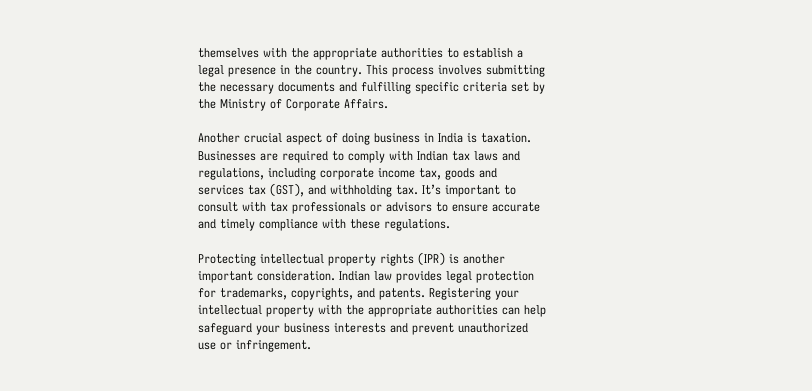themselves with the appropriate authorities to establish a legal presence in the country. This process involves submitting the necessary documents and fulfilling specific criteria set by the Ministry of Corporate Affairs.

Another crucial aspect of doing business in India is taxation. Businesses are required to comply with Indian tax laws and regulations, including corporate income tax, goods and services tax (GST), and withholding tax. It’s important to consult with tax professionals or advisors to ensure accurate and timely compliance with these regulations.

Protecting intellectual property rights (IPR) is another important consideration. Indian law provides legal protection for trademarks, copyrights, and patents. Registering your intellectual property with the appropriate authorities can help safeguard your business interests and prevent unauthorized use or infringement.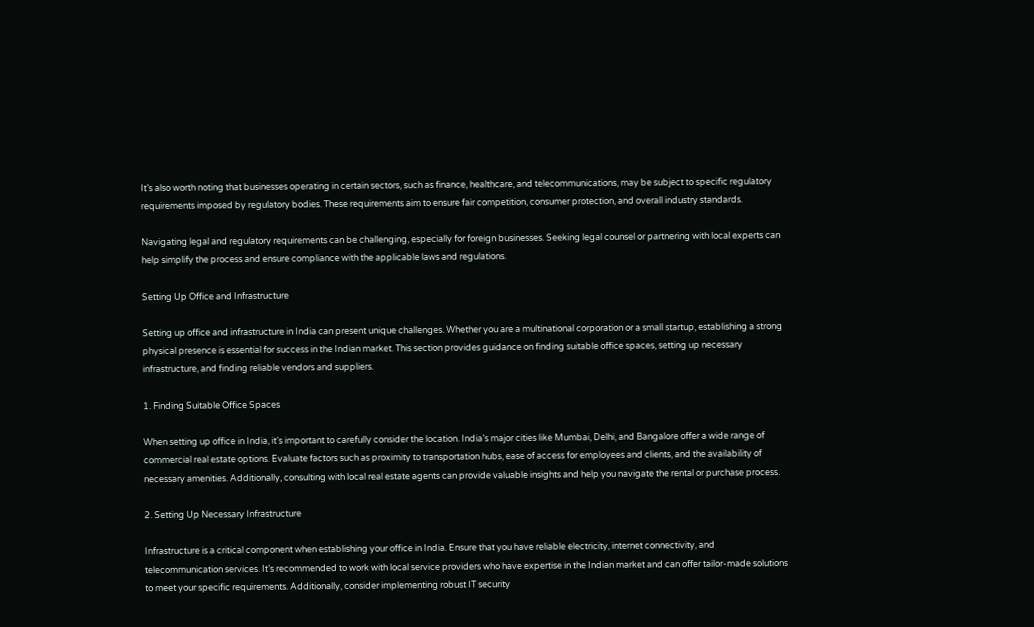It’s also worth noting that businesses operating in certain sectors, such as finance, healthcare, and telecommunications, may be subject to specific regulatory requirements imposed by regulatory bodies. These requirements aim to ensure fair competition, consumer protection, and overall industry standards.

Navigating legal and regulatory requirements can be challenging, especially for foreign businesses. Seeking legal counsel or partnering with local experts can help simplify the process and ensure compliance with the applicable laws and regulations.

Setting Up Office and Infrastructure

Setting up office and infrastructure in India can present unique challenges. Whether you are a multinational corporation or a small startup, establishing a strong physical presence is essential for success in the Indian market. This section provides guidance on finding suitable office spaces, setting up necessary infrastructure, and finding reliable vendors and suppliers.

1. Finding Suitable Office Spaces

When setting up office in India, it’s important to carefully consider the location. India’s major cities like Mumbai, Delhi, and Bangalore offer a wide range of commercial real estate options. Evaluate factors such as proximity to transportation hubs, ease of access for employees and clients, and the availability of necessary amenities. Additionally, consulting with local real estate agents can provide valuable insights and help you navigate the rental or purchase process.

2. Setting Up Necessary Infrastructure

Infrastructure is a critical component when establishing your office in India. Ensure that you have reliable electricity, internet connectivity, and telecommunication services. It’s recommended to work with local service providers who have expertise in the Indian market and can offer tailor-made solutions to meet your specific requirements. Additionally, consider implementing robust IT security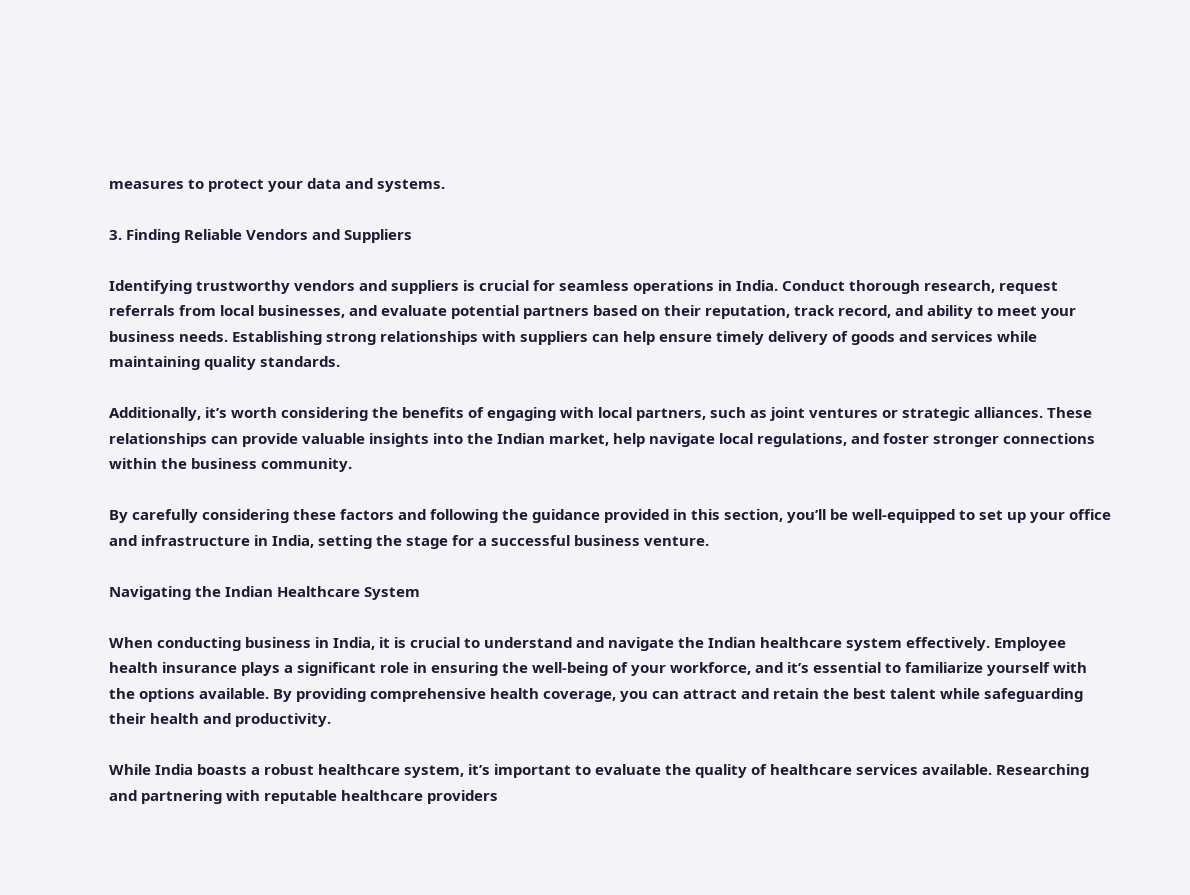measures to protect your data and systems.

3. Finding Reliable Vendors and Suppliers

Identifying trustworthy vendors and suppliers is crucial for seamless operations in India. Conduct thorough research, request referrals from local businesses, and evaluate potential partners based on their reputation, track record, and ability to meet your business needs. Establishing strong relationships with suppliers can help ensure timely delivery of goods and services while maintaining quality standards.

Additionally, it’s worth considering the benefits of engaging with local partners, such as joint ventures or strategic alliances. These relationships can provide valuable insights into the Indian market, help navigate local regulations, and foster stronger connections within the business community.

By carefully considering these factors and following the guidance provided in this section, you’ll be well-equipped to set up your office and infrastructure in India, setting the stage for a successful business venture.

Navigating the Indian Healthcare System

When conducting business in India, it is crucial to understand and navigate the Indian healthcare system effectively. Employee health insurance plays a significant role in ensuring the well-being of your workforce, and it’s essential to familiarize yourself with the options available. By providing comprehensive health coverage, you can attract and retain the best talent while safeguarding their health and productivity.

While India boasts a robust healthcare system, it’s important to evaluate the quality of healthcare services available. Researching and partnering with reputable healthcare providers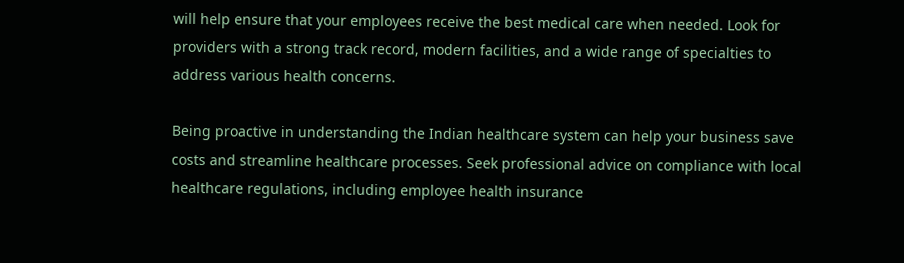will help ensure that your employees receive the best medical care when needed. Look for providers with a strong track record, modern facilities, and a wide range of specialties to address various health concerns.

Being proactive in understanding the Indian healthcare system can help your business save costs and streamline healthcare processes. Seek professional advice on compliance with local healthcare regulations, including employee health insurance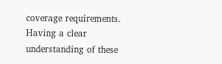coverage requirements. Having a clear understanding of these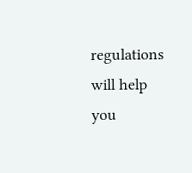regulations will help you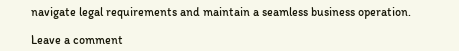navigate legal requirements and maintain a seamless business operation.

Leave a comment